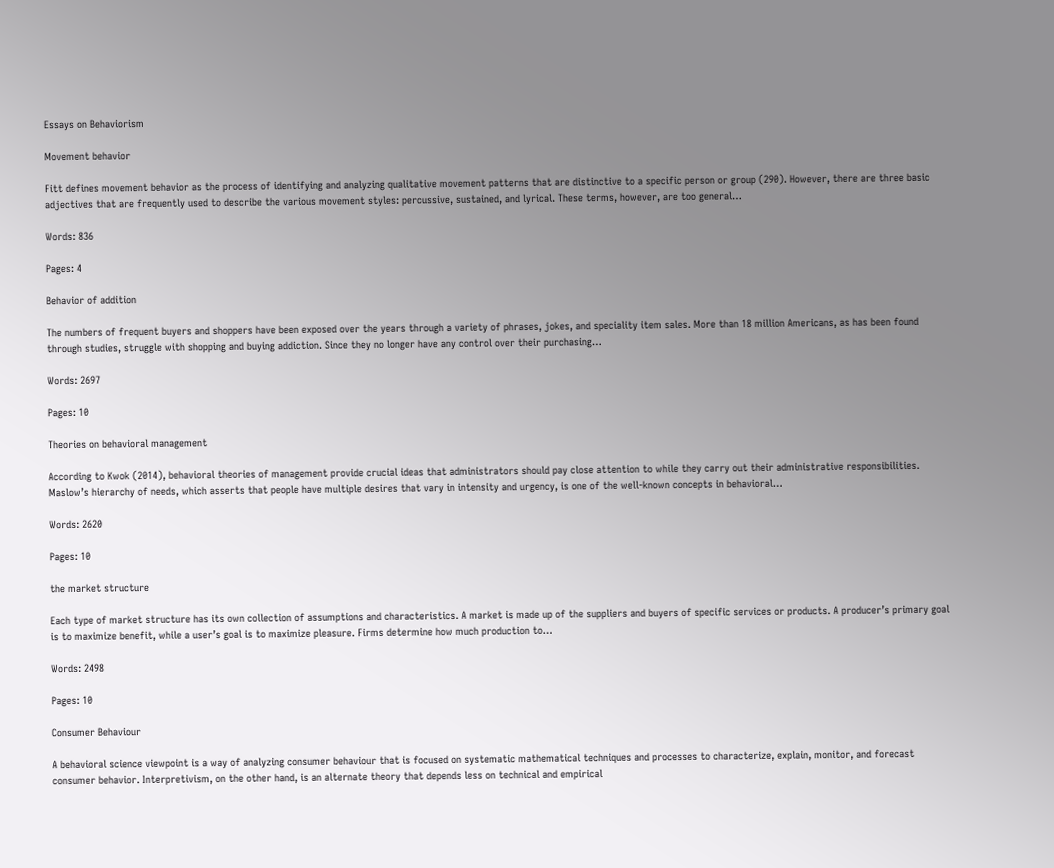Essays on Behaviorism

Movement behavior

Fitt defines movement behavior as the process of identifying and analyzing qualitative movement patterns that are distinctive to a specific person or group (290). However, there are three basic adjectives that are frequently used to describe the various movement styles: percussive, sustained, and lyrical. These terms, however, are too general…

Words: 836

Pages: 4

Behavior of addition

The numbers of frequent buyers and shoppers have been exposed over the years through a variety of phrases, jokes, and speciality item sales. More than 18 million Americans, as has been found through studies, struggle with shopping and buying addiction. Since they no longer have any control over their purchasing…

Words: 2697

Pages: 10

Theories on behavioral management

According to Kwok (2014), behavioral theories of management provide crucial ideas that administrators should pay close attention to while they carry out their administrative responsibilities. Maslow’s hierarchy of needs, which asserts that people have multiple desires that vary in intensity and urgency, is one of the well-known concepts in behavioral…

Words: 2620

Pages: 10

the market structure

Each type of market structure has its own collection of assumptions and characteristics. A market is made up of the suppliers and buyers of specific services or products. A producer’s primary goal is to maximize benefit, while a user’s goal is to maximize pleasure. Firms determine how much production to…

Words: 2498

Pages: 10

Consumer Behaviour

A behavioral science viewpoint is a way of analyzing consumer behaviour that is focused on systematic mathematical techniques and processes to characterize, explain, monitor, and forecast consumer behavior. Interpretivism, on the other hand, is an alternate theory that depends less on technical and empirical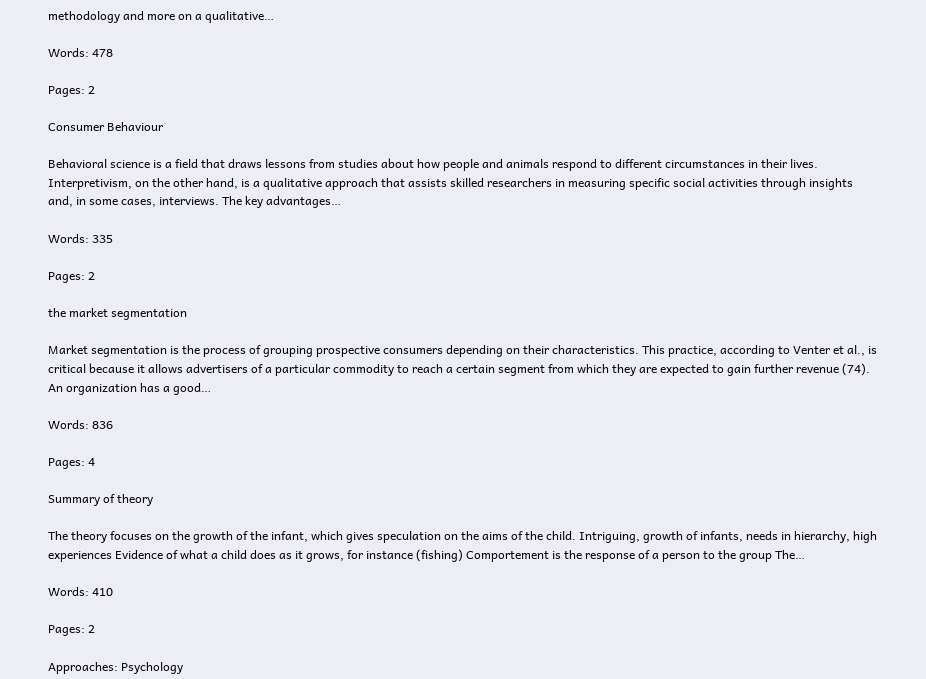methodology and more on a qualitative…

Words: 478

Pages: 2

Consumer Behaviour

Behavioral science is a field that draws lessons from studies about how people and animals respond to different circumstances in their lives. Interpretivism, on the other hand, is a qualitative approach that assists skilled researchers in measuring specific social activities through insights and, in some cases, interviews. The key advantages…

Words: 335

Pages: 2

the market segmentation

Market segmentation is the process of grouping prospective consumers depending on their characteristics. This practice, according to Venter et al., is critical because it allows advertisers of a particular commodity to reach a certain segment from which they are expected to gain further revenue (74). An organization has a good…

Words: 836

Pages: 4

Summary of theory

The theory focuses on the growth of the infant, which gives speculation on the aims of the child. Intriguing, growth of infants, needs in hierarchy, high experiences Evidence of what a child does as it grows, for instance (fishing) Comportement is the response of a person to the group The…

Words: 410

Pages: 2

Approaches: Psychology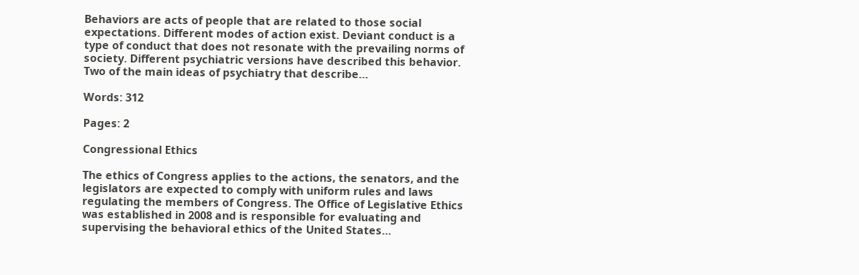Behaviors are acts of people that are related to those social expectations. Different modes of action exist. Deviant conduct is a type of conduct that does not resonate with the prevailing norms of society. Different psychiatric versions have described this behavior. Two of the main ideas of psychiatry that describe…

Words: 312

Pages: 2

Congressional Ethics

The ethics of Congress applies to the actions, the senators, and the legislators are expected to comply with uniform rules and laws regulating the members of Congress. The Office of Legislative Ethics was established in 2008 and is responsible for evaluating and supervising the behavioral ethics of the United States…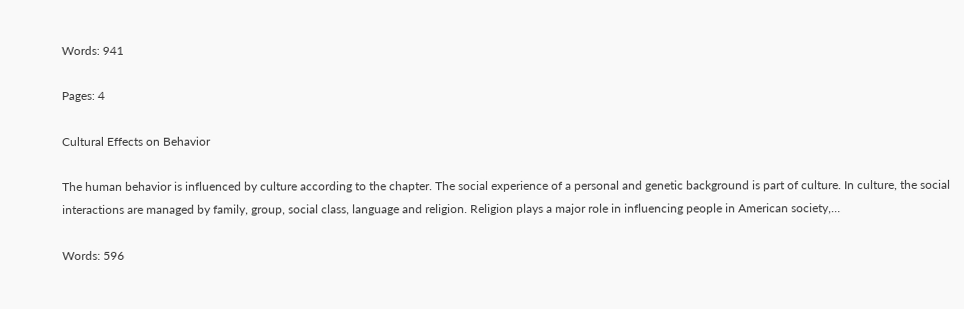Words: 941

Pages: 4

Cultural Effects on Behavior

The human behavior is influenced by culture according to the chapter. The social experience of a personal and genetic background is part of culture. In culture, the social interactions are managed by family, group, social class, language and religion. Religion plays a major role in influencing people in American society,…

Words: 596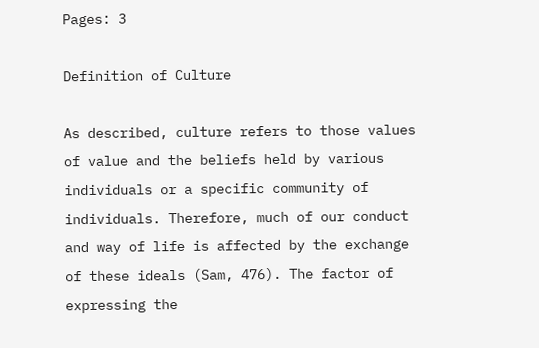Pages: 3

Definition of Culture

As described, culture refers to those values of value and the beliefs held by various individuals or a specific community of individuals. Therefore, much of our conduct and way of life is affected by the exchange of these ideals (Sam, 476). The factor of expressing the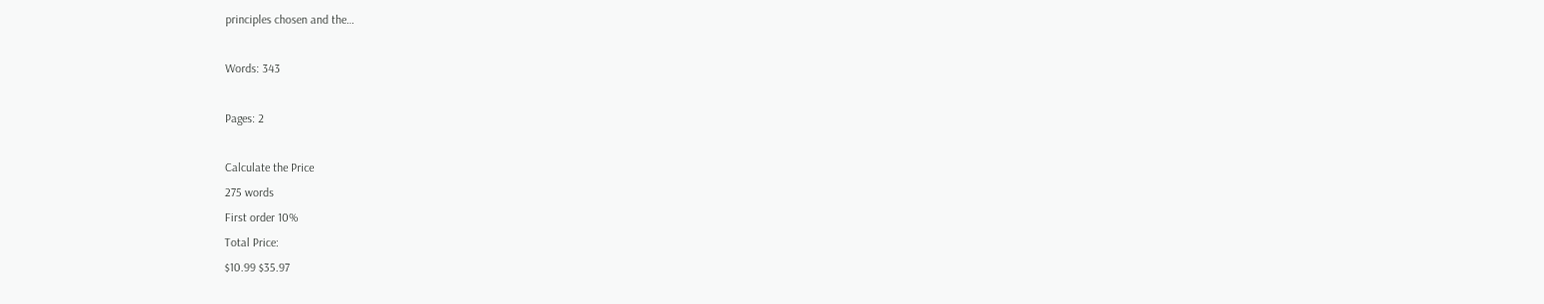principles chosen and the…

Words: 343

Pages: 2

Calculate the Price
275 words
First order 10%
Total Price:
$10.99 $35.97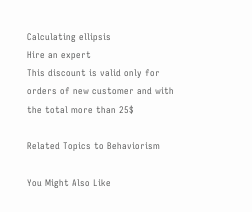Calculating ellipsis
Hire an expert
This discount is valid only for orders of new customer and with the total more than 25$

Related Topics to Behaviorism

You Might Also Like